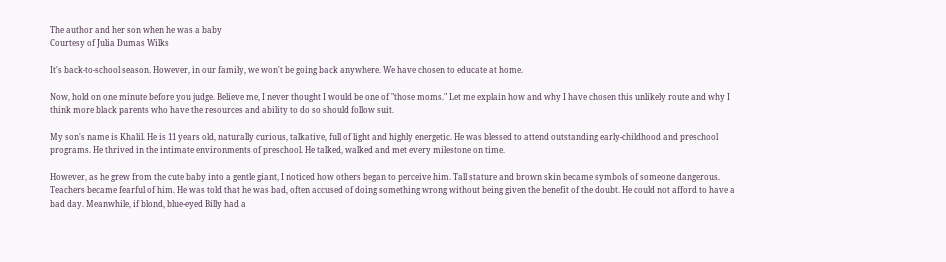The author and her son when he was a baby
Courtesy of Julia Dumas Wilks

It's back-to-school season. However, in our family, we won't be going back anywhere. We have chosen to educate at home.

Now, hold on one minute before you judge. Believe me, I never thought I would be one of "those moms." Let me explain how and why I have chosen this unlikely route and why I think more black parents who have the resources and ability to do so should follow suit.

My son's name is Khalil. He is 11 years old, naturally curious, talkative, full of light and highly energetic. He was blessed to attend outstanding early-childhood and preschool programs. He thrived in the intimate environments of preschool. He talked, walked and met every milestone on time.

However, as he grew from the cute baby into a gentle giant, I noticed how others began to perceive him. Tall stature and brown skin became symbols of someone dangerous. Teachers became fearful of him. He was told that he was bad, often accused of doing something wrong without being given the benefit of the doubt. He could not afford to have a bad day. Meanwhile, if blond, blue-eyed Billy had a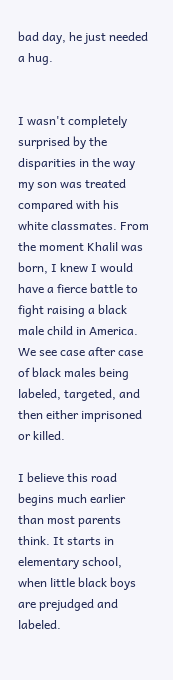bad day, he just needed a hug.


I wasn't completely surprised by the disparities in the way my son was treated compared with his white classmates. From the moment Khalil was born, I knew I would have a fierce battle to fight raising a black male child in America. We see case after case of black males being labeled, targeted, and then either imprisoned or killed.

I believe this road begins much earlier than most parents think. It starts in elementary school, when little black boys are prejudged and labeled.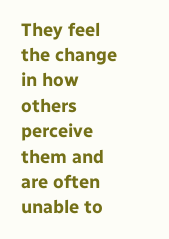They feel the change in how others perceive them and are often unable to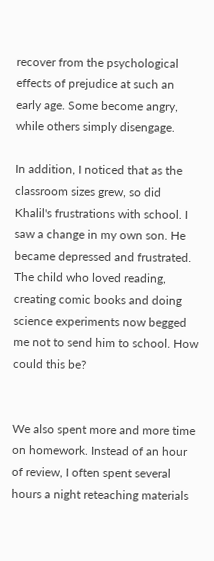recover from the psychological effects of prejudice at such an early age. Some become angry, while others simply disengage.

In addition, I noticed that as the classroom sizes grew, so did Khalil's frustrations with school. I saw a change in my own son. He became depressed and frustrated. The child who loved reading, creating comic books and doing science experiments now begged me not to send him to school. How could this be?


We also spent more and more time on homework. Instead of an hour of review, I often spent several hours a night reteaching materials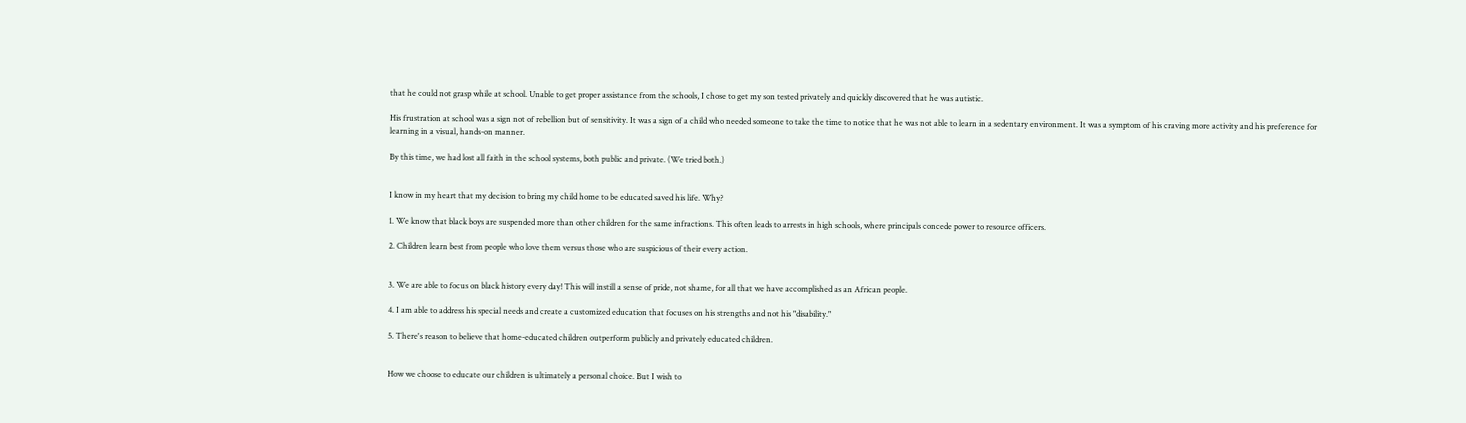that he could not grasp while at school. Unable to get proper assistance from the schools, I chose to get my son tested privately and quickly discovered that he was autistic.

His frustration at school was a sign not of rebellion but of sensitivity. It was a sign of a child who needed someone to take the time to notice that he was not able to learn in a sedentary environment. It was a symptom of his craving more activity and his preference for learning in a visual, hands-on manner.

By this time, we had lost all faith in the school systems, both public and private. (We tried both.)


I know in my heart that my decision to bring my child home to be educated saved his life. Why?

1. We know that black boys are suspended more than other children for the same infractions. This often leads to arrests in high schools, where principals concede power to resource officers.

2. Children learn best from people who love them versus those who are suspicious of their every action.


3. We are able to focus on black history every day! This will instill a sense of pride, not shame, for all that we have accomplished as an African people.

4. I am able to address his special needs and create a customized education that focuses on his strengths and not his "disability."

5. There's reason to believe that home-educated children outperform publicly and privately educated children.


How we choose to educate our children is ultimately a personal choice. But I wish to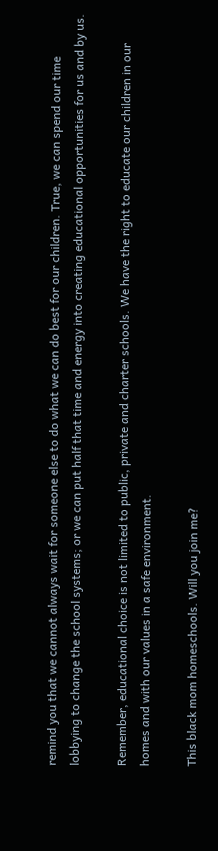remind you that we cannot always wait for someone else to do what we can do best for our children. True, we can spend our time lobbying to change the school systems; or we can put half that time and energy into creating educational opportunities for us and by us.

Remember, educational choice is not limited to public, private and charter schools. We have the right to educate our children in our homes and with our values in a safe environment.

This black mom homeschools. Will you join me?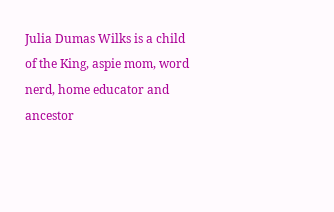Julia Dumas Wilks is a child of the King, aspie mom, word nerd, home educator and ancestor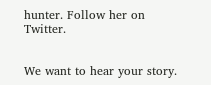hunter. Follow her on Twitter.


We want to hear your story.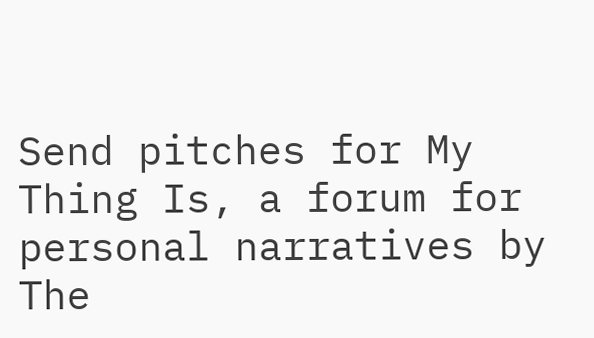Send pitches for My Thing Is, a forum for personal narratives by The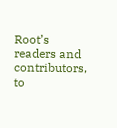Root’s readers and contributors, to